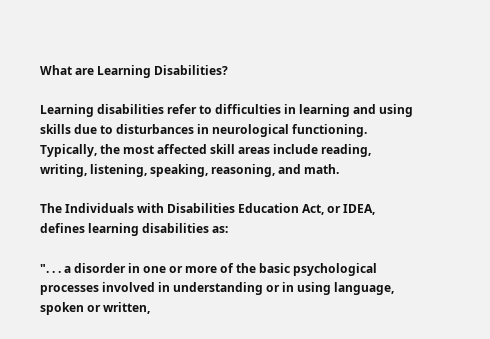What are Learning Disabilities?

Learning disabilities refer to difficulties in learning and using skills due to disturbances in neurological functioning. Typically, the most affected skill areas include reading, writing, listening, speaking, reasoning, and math.

The Individuals with Disabilities Education Act, or IDEA, defines learning disabilities as:

". . . a disorder in one or more of the basic psychological processes involved in understanding or in using language, spoken or written,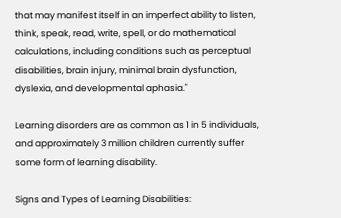that may manifest itself in an imperfect ability to listen, think, speak, read, write, spell, or do mathematical calculations, including conditions such as perceptual disabilities, brain injury, minimal brain dysfunction, dyslexia, and developmental aphasia."

Learning disorders are as common as 1 in 5 individuals, and approximately 3 million children currently suffer some form of learning disability.

Signs and Types of Learning Disabilities: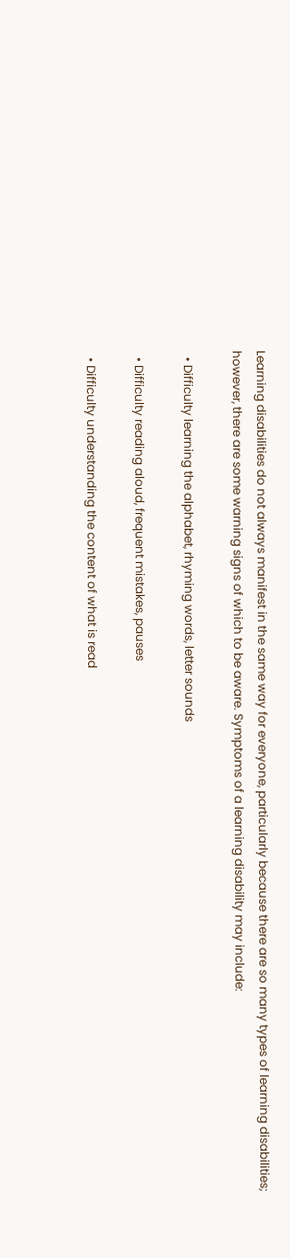Learning disabilities do not always manifest in the same way for everyone, particularly because there are so many types of learning disabilities; however, there are some warning signs of which to be aware. Symptoms of a learning disability may include:

  • Difficulty learning the alphabet, rhyming words, letter sounds

  • Difficulty reading aloud, frequent mistakes, pauses

  • Difficulty understanding the content of what is read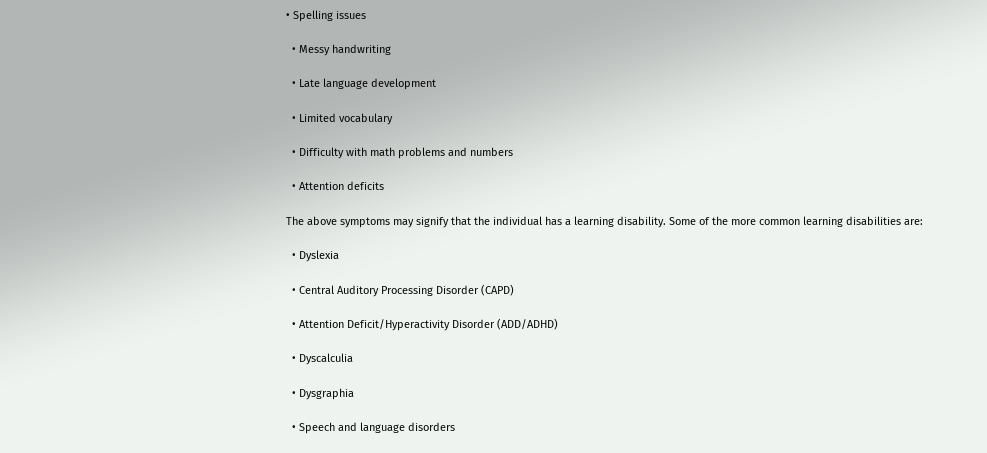• Spelling issues

  • Messy handwriting

  • Late language development

  • Limited vocabulary

  • Difficulty with math problems and numbers

  • Attention deficits

The above symptoms may signify that the individual has a learning disability. Some of the more common learning disabilities are:

  • Dyslexia

  • Central Auditory Processing Disorder (CAPD)

  • Attention Deficit/Hyperactivity Disorder (ADD/ADHD)

  • Dyscalculia

  • Dysgraphia

  • Speech and language disorders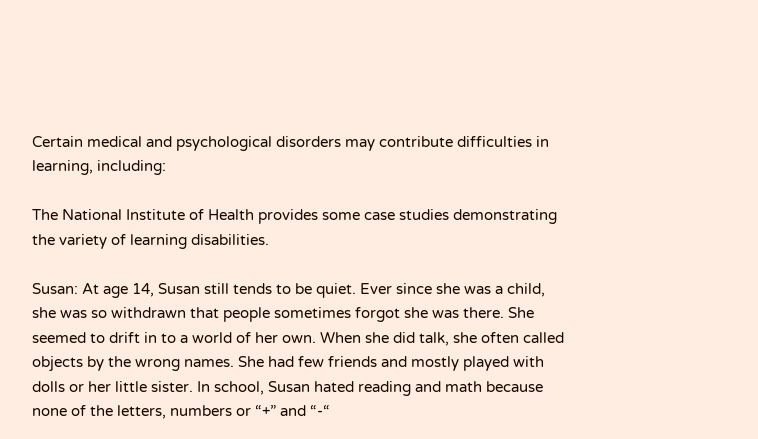Certain medical and psychological disorders may contribute difficulties in learning, including:

The National Institute of Health provides some case studies demonstrating the variety of learning disabilities.

Susan: At age 14, Susan still tends to be quiet. Ever since she was a child, she was so withdrawn that people sometimes forgot she was there. She seemed to drift in to a world of her own. When she did talk, she often called objects by the wrong names. She had few friends and mostly played with dolls or her little sister. In school, Susan hated reading and math because none of the letters, numbers or “+” and “-“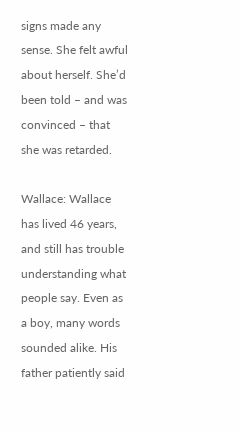signs made any sense. She felt awful about herself. She’d been told – and was convinced – that she was retarded.

Wallace: Wallace has lived 46 years, and still has trouble understanding what people say. Even as a boy, many words sounded alike. His father patiently said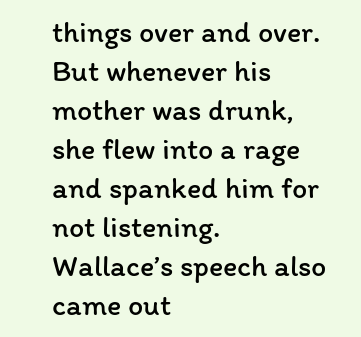things over and over. But whenever his mother was drunk, she flew into a rage and spanked him for not listening. Wallace’s speech also came out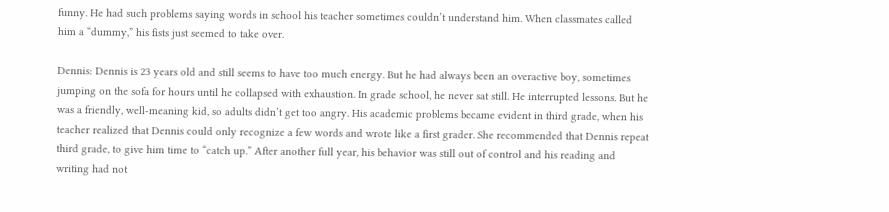funny. He had such problems saying words in school his teacher sometimes couldn’t understand him. When classmates called him a “dummy,” his fists just seemed to take over.

Dennis: Dennis is 23 years old and still seems to have too much energy. But he had always been an overactive boy, sometimes jumping on the sofa for hours until he collapsed with exhaustion. In grade school, he never sat still. He interrupted lessons. But he was a friendly, well-meaning kid, so adults didn’t get too angry. His academic problems became evident in third grade, when his teacher realized that Dennis could only recognize a few words and wrote like a first grader. She recommended that Dennis repeat third grade, to give him time to “catch up.” After another full year, his behavior was still out of control and his reading and writing had not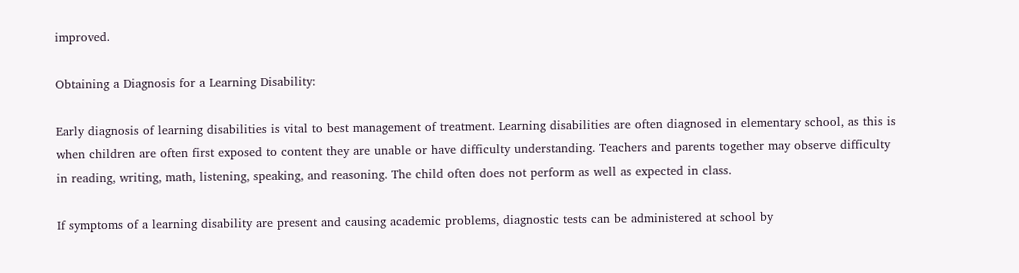improved.

Obtaining a Diagnosis for a Learning Disability:

Early diagnosis of learning disabilities is vital to best management of treatment. Learning disabilities are often diagnosed in elementary school, as this is when children are often first exposed to content they are unable or have difficulty understanding. Teachers and parents together may observe difficulty in reading, writing, math, listening, speaking, and reasoning. The child often does not perform as well as expected in class.

If symptoms of a learning disability are present and causing academic problems, diagnostic tests can be administered at school by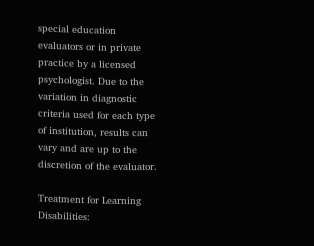special education evaluators or in private practice by a licensed psychologist. Due to the variation in diagnostic criteria used for each type of institution, results can vary and are up to the discretion of the evaluator.

Treatment for Learning Disabilities: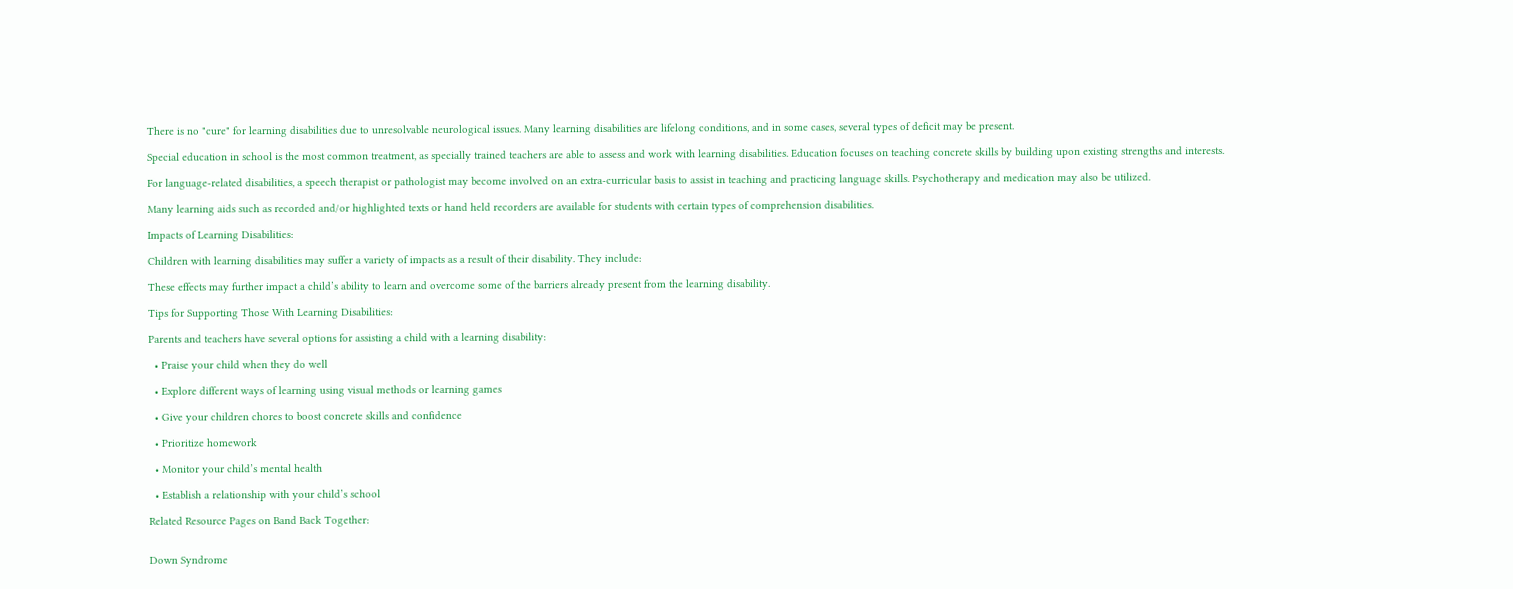There is no "cure" for learning disabilities due to unresolvable neurological issues. Many learning disabilities are lifelong conditions, and in some cases, several types of deficit may be present.

Special education in school is the most common treatment, as specially trained teachers are able to assess and work with learning disabilities. Education focuses on teaching concrete skills by building upon existing strengths and interests.

For language-related disabilities, a speech therapist or pathologist may become involved on an extra-curricular basis to assist in teaching and practicing language skills. Psychotherapy and medication may also be utilized.

Many learning aids such as recorded and/or highlighted texts or hand held recorders are available for students with certain types of comprehension disabilities.

Impacts of Learning Disabilities:

Children with learning disabilities may suffer a variety of impacts as a result of their disability. They include:

These effects may further impact a child’s ability to learn and overcome some of the barriers already present from the learning disability.

Tips for Supporting Those With Learning Disabilities:

Parents and teachers have several options for assisting a child with a learning disability:

  • Praise your child when they do well

  • Explore different ways of learning using visual methods or learning games

  • Give your children chores to boost concrete skills and confidence

  • Prioritize homework

  • Monitor your child’s mental health

  • Establish a relationship with your child’s school

Related Resource Pages on Band Back Together:


Down Syndrome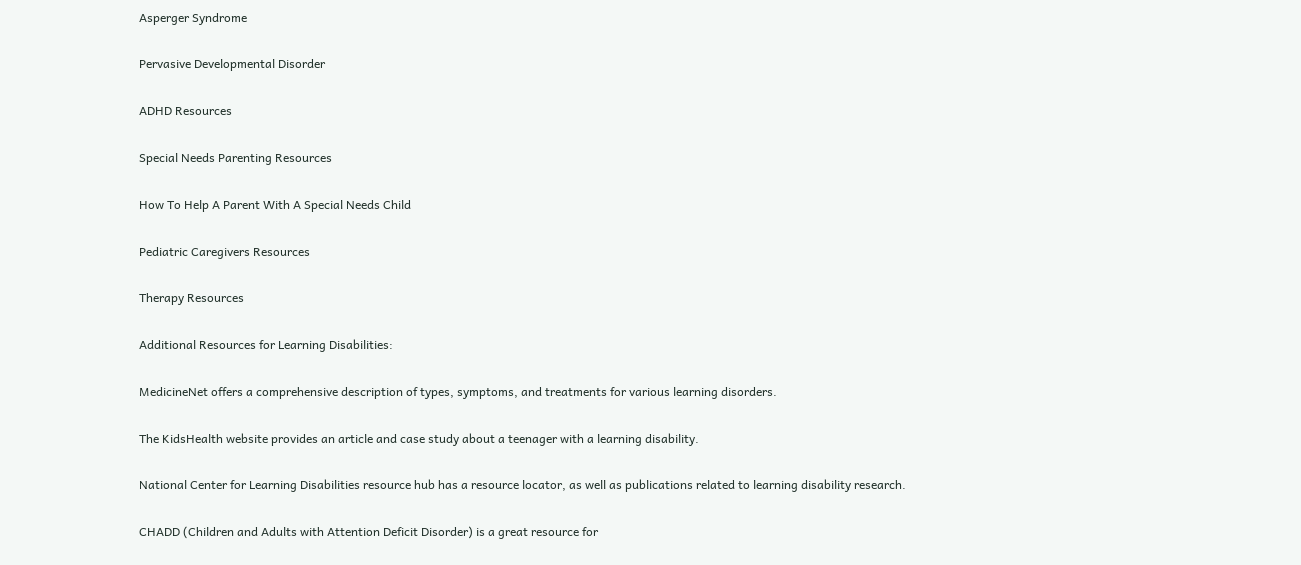Asperger Syndrome

Pervasive Developmental Disorder

ADHD Resources

Special Needs Parenting Resources

How To Help A Parent With A Special Needs Child

Pediatric Caregivers Resources

Therapy Resources

Additional Resources for Learning Disabilities:

MedicineNet offers a comprehensive description of types, symptoms, and treatments for various learning disorders.

The KidsHealth website provides an article and case study about a teenager with a learning disability.

National Center for Learning Disabilities resource hub has a resource locator, as well as publications related to learning disability research.

CHADD (Children and Adults with Attention Deficit Disorder) is a great resource for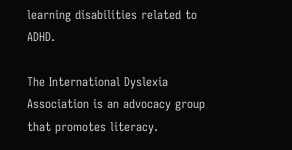learning disabilities related to ADHD.

The International Dyslexia Association is an advocacy group that promotes literacy.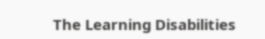The Learning Disabilities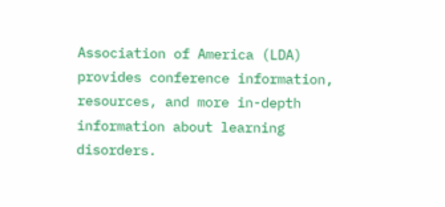Association of America (LDA) provides conference information, resources, and more in-depth information about learning disorders.